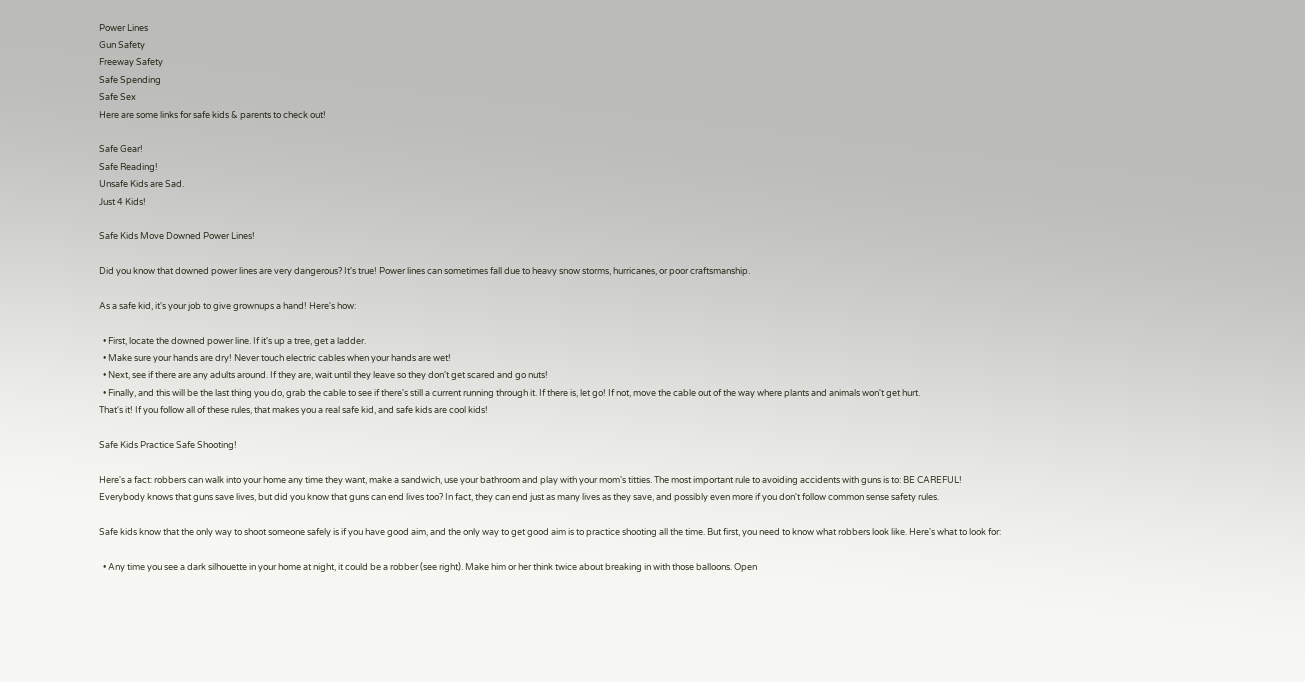Power Lines
Gun Safety
Freeway Safety
Safe Spending
Safe Sex
Here are some links for safe kids & parents to check out!

Safe Gear!
Safe Reading!
Unsafe Kids are Sad.
Just 4 Kids!

Safe Kids Move Downed Power Lines!

Did you know that downed power lines are very dangerous? It's true! Power lines can sometimes fall due to heavy snow storms, hurricanes, or poor craftsmanship.

As a safe kid, it's your job to give grownups a hand! Here's how:

  • First, locate the downed power line. If it's up a tree, get a ladder.
  • Make sure your hands are dry! Never touch electric cables when your hands are wet!
  • Next, see if there are any adults around. If they are, wait until they leave so they don't get scared and go nuts!
  • Finally, and this will be the last thing you do, grab the cable to see if there's still a current running through it. If there is, let go! If not, move the cable out of the way where plants and animals won't get hurt.
That's it! If you follow all of these rules, that makes you a real safe kid, and safe kids are cool kids!

Safe Kids Practice Safe Shooting!

Here's a fact: robbers can walk into your home any time they want, make a sandwich, use your bathroom and play with your mom's titties. The most important rule to avoiding accidents with guns is to: BE CAREFUL! Everybody knows that guns save lives, but did you know that guns can end lives too? In fact, they can end just as many lives as they save, and possibly even more if you don't follow common sense safety rules.

Safe kids know that the only way to shoot someone safely is if you have good aim, and the only way to get good aim is to practice shooting all the time. But first, you need to know what robbers look like. Here's what to look for:

  • Any time you see a dark silhouette in your home at night, it could be a robber (see right). Make him or her think twice about breaking in with those balloons. Open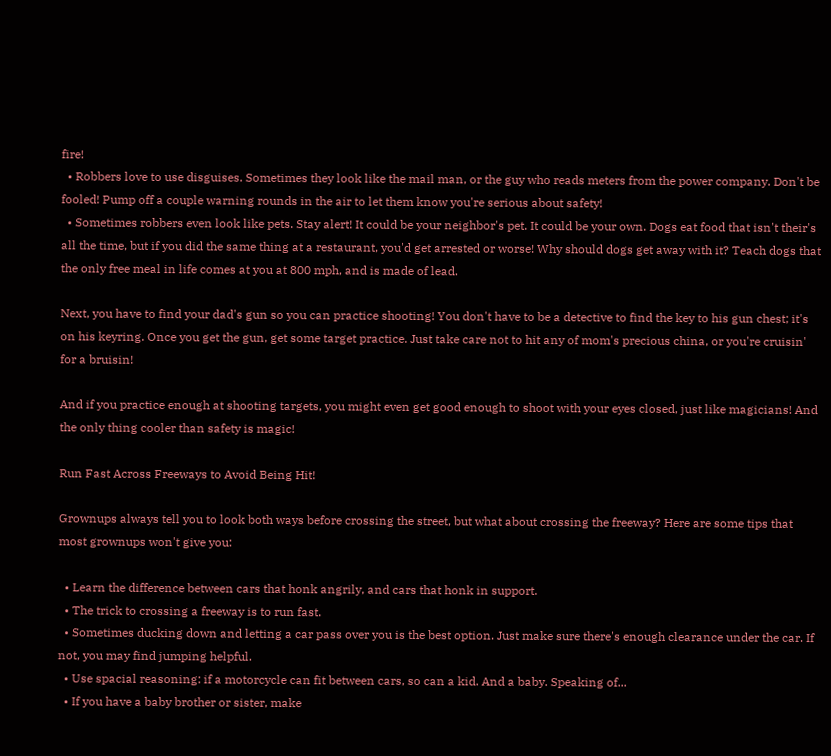fire!
  • Robbers love to use disguises. Sometimes they look like the mail man, or the guy who reads meters from the power company. Don't be fooled! Pump off a couple warning rounds in the air to let them know you're serious about safety!
  • Sometimes robbers even look like pets. Stay alert! It could be your neighbor's pet. It could be your own. Dogs eat food that isn't their's all the time, but if you did the same thing at a restaurant, you'd get arrested or worse! Why should dogs get away with it? Teach dogs that the only free meal in life comes at you at 800 mph, and is made of lead.

Next, you have to find your dad's gun so you can practice shooting! You don't have to be a detective to find the key to his gun chest; it's on his keyring. Once you get the gun, get some target practice. Just take care not to hit any of mom's precious china, or you're cruisin' for a bruisin!

And if you practice enough at shooting targets, you might even get good enough to shoot with your eyes closed, just like magicians! And the only thing cooler than safety is magic!

Run Fast Across Freeways to Avoid Being Hit!

Grownups always tell you to look both ways before crossing the street, but what about crossing the freeway? Here are some tips that most grownups won't give you:

  • Learn the difference between cars that honk angrily, and cars that honk in support.
  • The trick to crossing a freeway is to run fast.
  • Sometimes ducking down and letting a car pass over you is the best option. Just make sure there's enough clearance under the car. If not, you may find jumping helpful.
  • Use spacial reasoning: if a motorcycle can fit between cars, so can a kid. And a baby. Speaking of...
  • If you have a baby brother or sister, make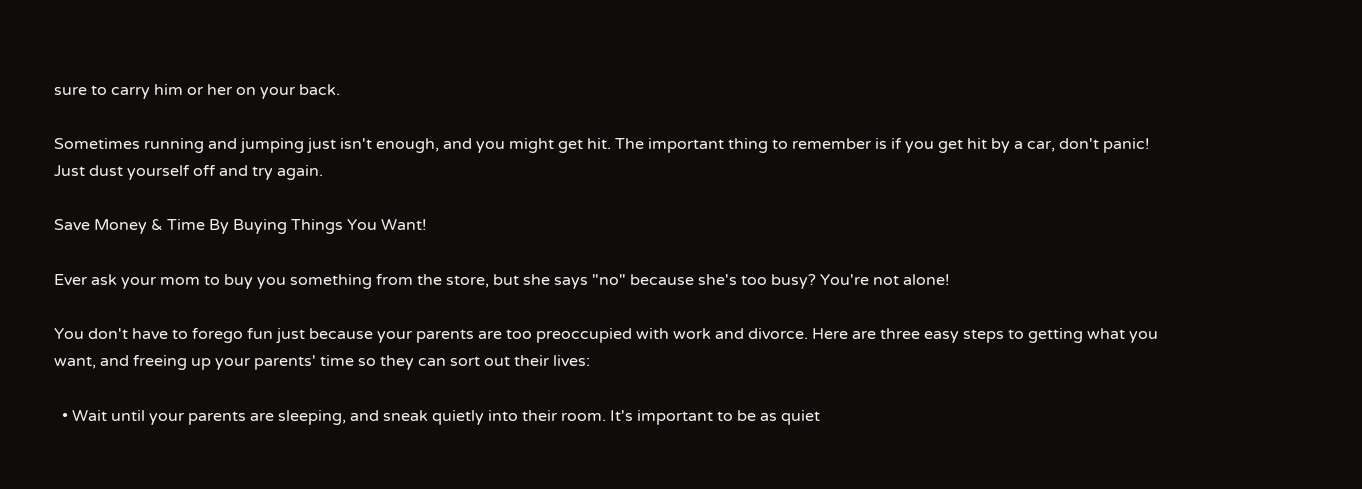sure to carry him or her on your back.

Sometimes running and jumping just isn't enough, and you might get hit. The important thing to remember is if you get hit by a car, don't panic! Just dust yourself off and try again.

Save Money & Time By Buying Things You Want!

Ever ask your mom to buy you something from the store, but she says "no" because she's too busy? You're not alone!

You don't have to forego fun just because your parents are too preoccupied with work and divorce. Here are three easy steps to getting what you want, and freeing up your parents' time so they can sort out their lives:

  • Wait until your parents are sleeping, and sneak quietly into their room. It's important to be as quiet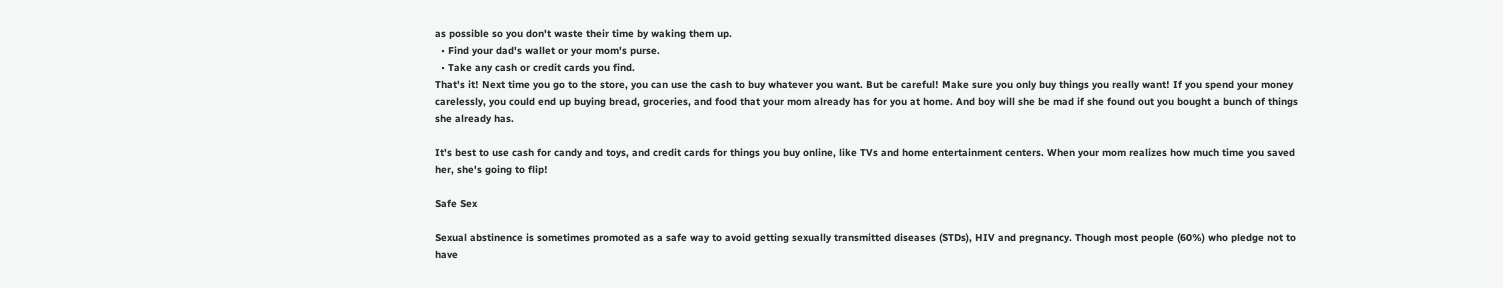as possible so you don't waste their time by waking them up.
  • Find your dad's wallet or your mom's purse.
  • Take any cash or credit cards you find.
That's it! Next time you go to the store, you can use the cash to buy whatever you want. But be careful! Make sure you only buy things you really want! If you spend your money carelessly, you could end up buying bread, groceries, and food that your mom already has for you at home. And boy will she be mad if she found out you bought a bunch of things she already has.

It's best to use cash for candy and toys, and credit cards for things you buy online, like TVs and home entertainment centers. When your mom realizes how much time you saved her, she's going to flip!

Safe Sex

Sexual abstinence is sometimes promoted as a safe way to avoid getting sexually transmitted diseases (STDs), HIV and pregnancy. Though most people (60%) who pledge not to have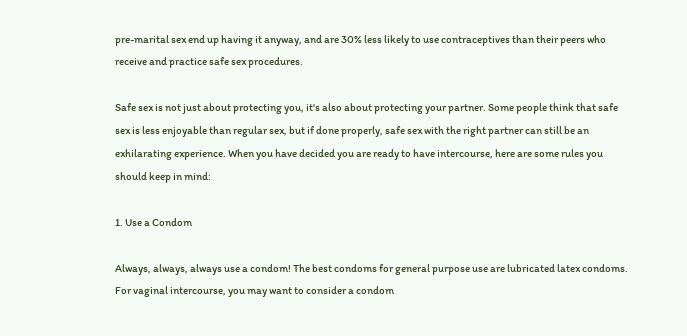pre-marital sex end up having it anyway, and are 30% less likely to use contraceptives than their peers who receive and practice safe sex procedures.

Safe sex is not just about protecting you, it's also about protecting your partner. Some people think that safe sex is less enjoyable than regular sex, but if done properly, safe sex with the right partner can still be an exhilarating experience. When you have decided you are ready to have intercourse, here are some rules you should keep in mind:

1. Use a Condom

Always, always, always use a condom! The best condoms for general purpose use are lubricated latex condoms. For vaginal intercourse, you may want to consider a condom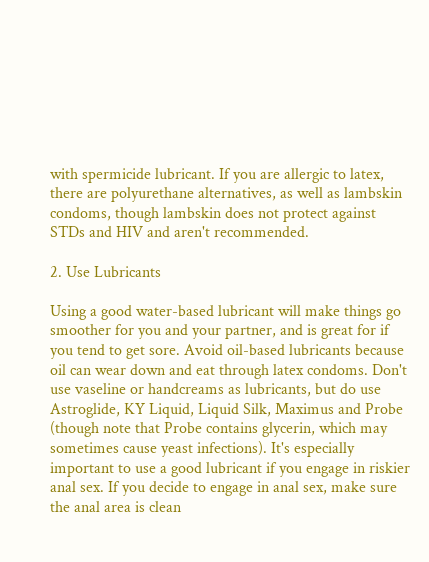with spermicide lubricant. If you are allergic to latex, there are polyurethane alternatives, as well as lambskin condoms, though lambskin does not protect against STDs and HIV and aren't recommended.

2. Use Lubricants

Using a good water-based lubricant will make things go smoother for you and your partner, and is great for if you tend to get sore. Avoid oil-based lubricants because oil can wear down and eat through latex condoms. Don't use vaseline or handcreams as lubricants, but do use Astroglide, KY Liquid, Liquid Silk, Maximus and Probe (though note that Probe contains glycerin, which may sometimes cause yeast infections). It's especially important to use a good lubricant if you engage in riskier anal sex. If you decide to engage in anal sex, make sure the anal area is clean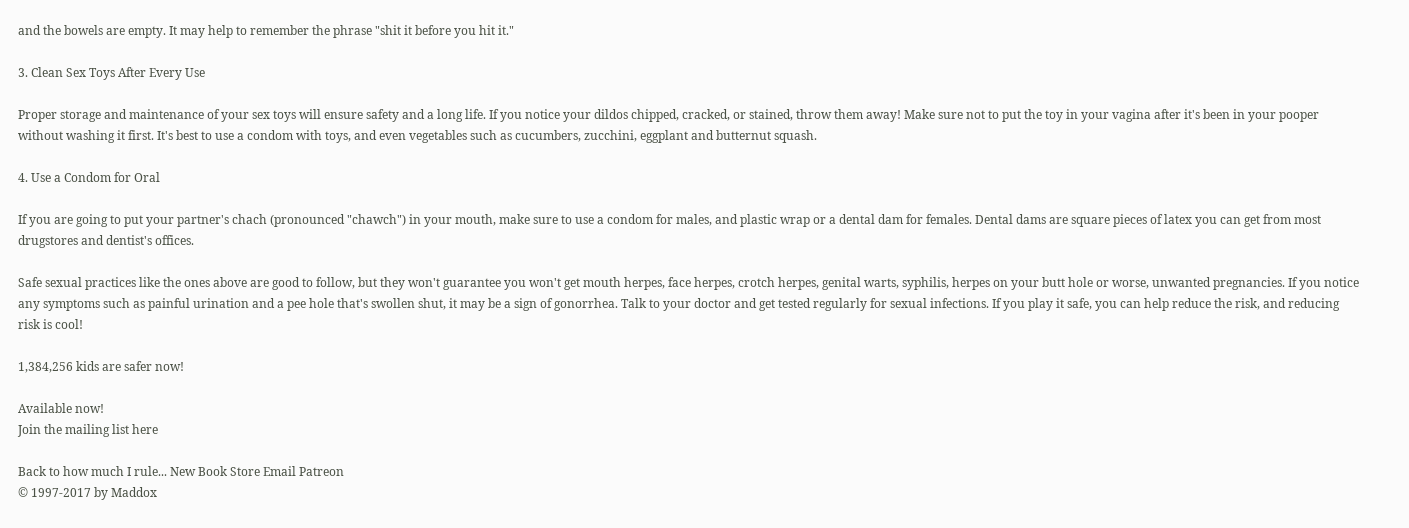and the bowels are empty. It may help to remember the phrase "shit it before you hit it."

3. Clean Sex Toys After Every Use

Proper storage and maintenance of your sex toys will ensure safety and a long life. If you notice your dildos chipped, cracked, or stained, throw them away! Make sure not to put the toy in your vagina after it's been in your pooper without washing it first. It's best to use a condom with toys, and even vegetables such as cucumbers, zucchini, eggplant and butternut squash.

4. Use a Condom for Oral

If you are going to put your partner's chach (pronounced "chawch") in your mouth, make sure to use a condom for males, and plastic wrap or a dental dam for females. Dental dams are square pieces of latex you can get from most drugstores and dentist's offices.

Safe sexual practices like the ones above are good to follow, but they won't guarantee you won't get mouth herpes, face herpes, crotch herpes, genital warts, syphilis, herpes on your butt hole or worse, unwanted pregnancies. If you notice any symptoms such as painful urination and a pee hole that's swollen shut, it may be a sign of gonorrhea. Talk to your doctor and get tested regularly for sexual infections. If you play it safe, you can help reduce the risk, and reducing risk is cool!

1,384,256 kids are safer now!

Available now!
Join the mailing list here

Back to how much I rule... New Book Store Email Patreon
© 1997-2017 by Maddox